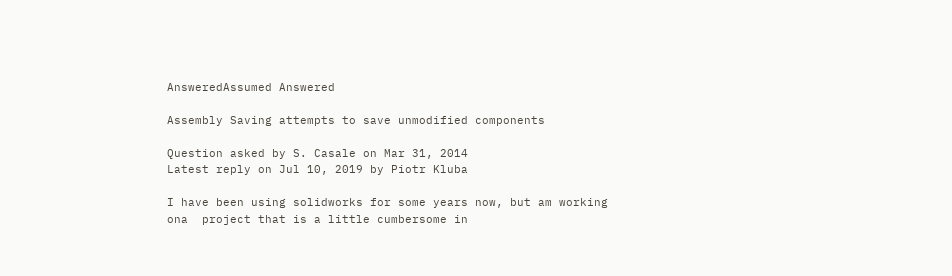AnsweredAssumed Answered

Assembly Saving attempts to save unmodified components

Question asked by S. Casale on Mar 31, 2014
Latest reply on Jul 10, 2019 by Piotr Kluba

I have been using solidworks for some years now, but am working ona  project that is a little cumbersome in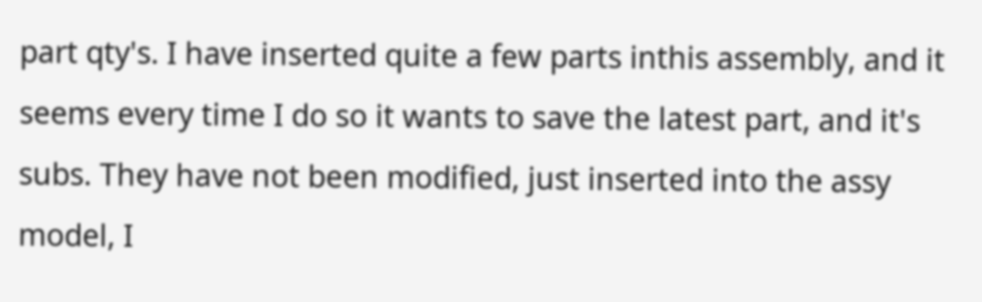part qty's. I have inserted quite a few parts inthis assembly, and it seems every time I do so it wants to save the latest part, and it's subs. They have not been modified, just inserted into the assy model, I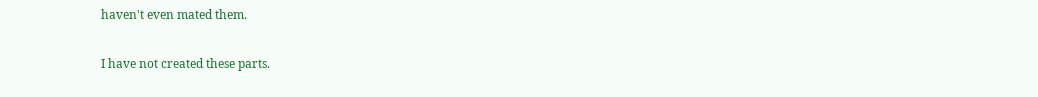haven't even mated them.

I have not created these parts.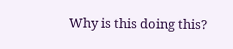Why is this doing this?